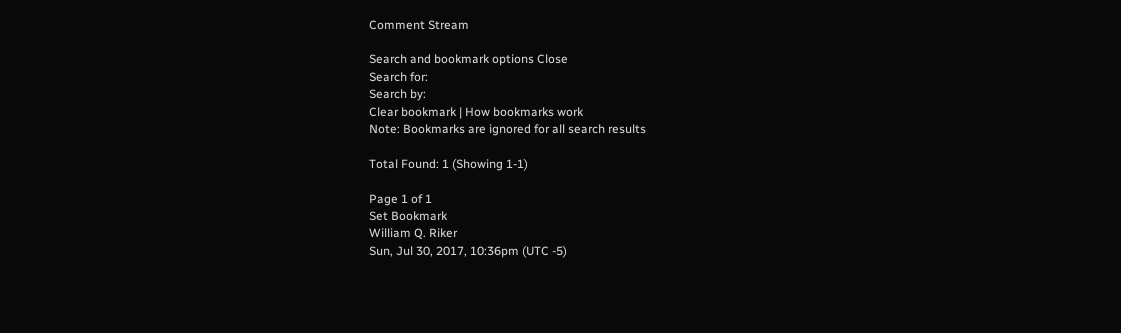Comment Stream

Search and bookmark options Close
Search for:
Search by:
Clear bookmark | How bookmarks work
Note: Bookmarks are ignored for all search results

Total Found: 1 (Showing 1-1)

Page 1 of 1
Set Bookmark
William Q. Riker
Sun, Jul 30, 2017, 10:36pm (UTC -5)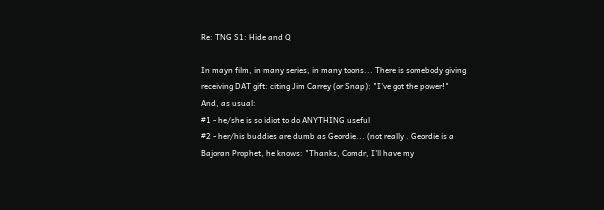Re: TNG S1: Hide and Q

In mayn film, in many series, in many toons... There is somebody giving receiving DAT gift: citing Jim Carrey (or Snap): "I've got the power!"
And, as usual:
#1 - he/she is so idiot to do ANYTHING useful
#2 - her/his buddies are dumb as Geordie... (not really . Geordie is a Bajoran Prophet, he knows: "Thanks, Comdr, I'll have my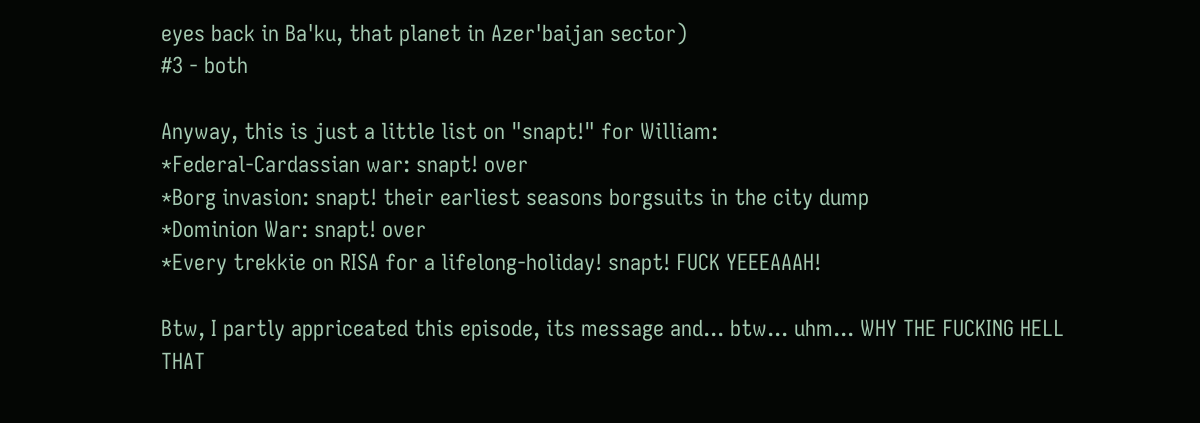eyes back in Ba'ku, that planet in Azer'baijan sector)
#3 - both

Anyway, this is just a little list on "snapt!" for William:
*Federal-Cardassian war: snapt! over
*Borg invasion: snapt! their earliest seasons borgsuits in the city dump
*Dominion War: snapt! over
*Every trekkie on RISA for a lifelong-holiday! snapt! FUCK YEEEAAAH!

Btw, I partly appriceated this episode, its message and... btw... uhm... WHY THE FUCKING HELL THAT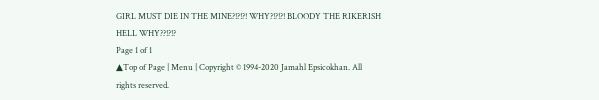GIRL MUST DIE IN THE MINE?!?!?! WHY?!?!?! BLOODY THE RIKERISH HELL WHY??!?!?
Page 1 of 1
▲Top of Page | Menu | Copyright © 1994-2020 Jamahl Epsicokhan. All rights reserved.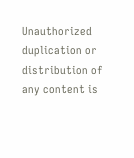Unauthorized duplication or distribution of any content is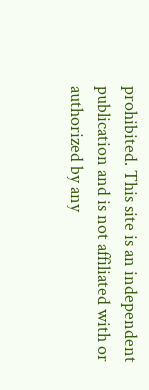prohibited. This site is an independent publication and is not affiliated with or authorized by any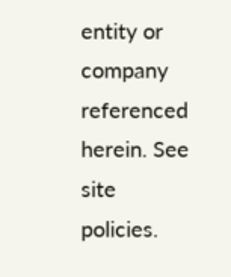entity or company referenced herein. See site policies.